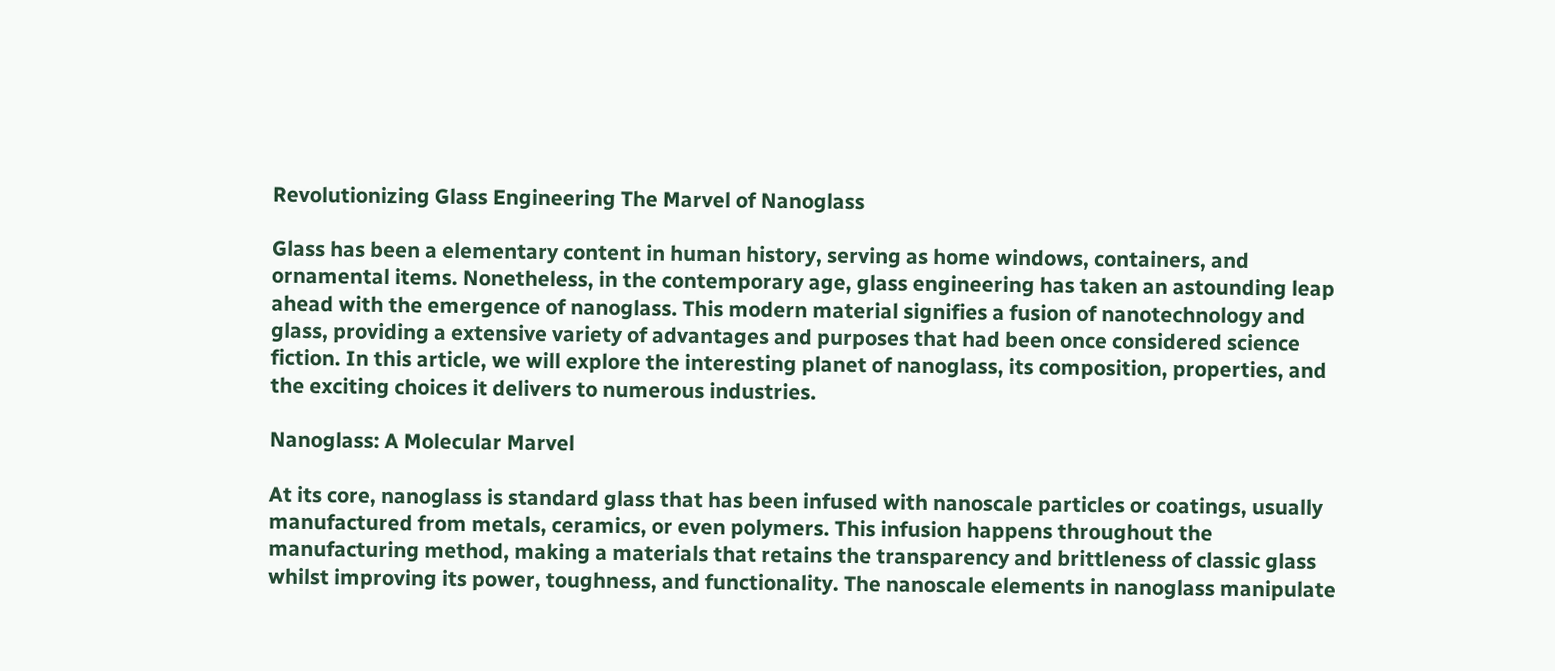Revolutionizing Glass Engineering The Marvel of Nanoglass

Glass has been a elementary content in human history, serving as home windows, containers, and ornamental items. Nonetheless, in the contemporary age, glass engineering has taken an astounding leap ahead with the emergence of nanoglass. This modern material signifies a fusion of nanotechnology and glass, providing a extensive variety of advantages and purposes that had been once considered science fiction. In this article, we will explore the interesting planet of nanoglass, its composition, properties, and the exciting choices it delivers to numerous industries.

Nanoglass: A Molecular Marvel

At its core, nanoglass is standard glass that has been infused with nanoscale particles or coatings, usually manufactured from metals, ceramics, or even polymers. This infusion happens throughout the manufacturing method, making a materials that retains the transparency and brittleness of classic glass whilst improving its power, toughness, and functionality. The nanoscale elements in nanoglass manipulate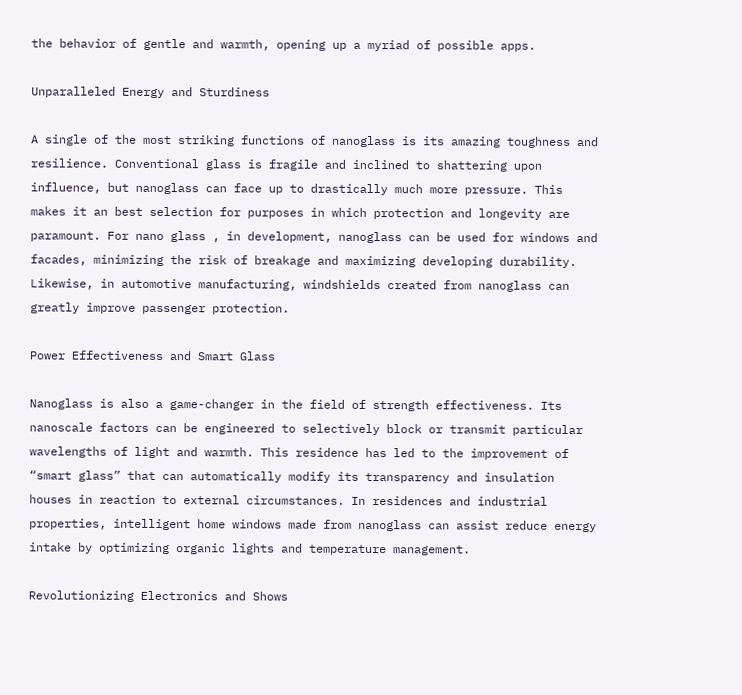the behavior of gentle and warmth, opening up a myriad of possible apps.

Unparalleled Energy and Sturdiness

A single of the most striking functions of nanoglass is its amazing toughness and resilience. Conventional glass is fragile and inclined to shattering upon influence, but nanoglass can face up to drastically much more pressure. This makes it an best selection for purposes in which protection and longevity are paramount. For nano glass , in development, nanoglass can be used for windows and facades, minimizing the risk of breakage and maximizing developing durability. Likewise, in automotive manufacturing, windshields created from nanoglass can greatly improve passenger protection.

Power Effectiveness and Smart Glass

Nanoglass is also a game-changer in the field of strength effectiveness. Its nanoscale factors can be engineered to selectively block or transmit particular wavelengths of light and warmth. This residence has led to the improvement of “smart glass” that can automatically modify its transparency and insulation houses in reaction to external circumstances. In residences and industrial properties, intelligent home windows made from nanoglass can assist reduce energy intake by optimizing organic lights and temperature management.

Revolutionizing Electronics and Shows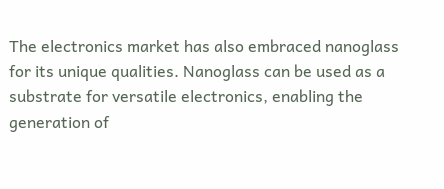The electronics market has also embraced nanoglass for its unique qualities. Nanoglass can be used as a substrate for versatile electronics, enabling the generation of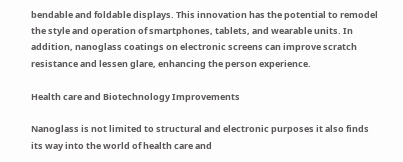bendable and foldable displays. This innovation has the potential to remodel the style and operation of smartphones, tablets, and wearable units. In addition, nanoglass coatings on electronic screens can improve scratch resistance and lessen glare, enhancing the person experience.

Health care and Biotechnology Improvements

Nanoglass is not limited to structural and electronic purposes it also finds its way into the world of health care and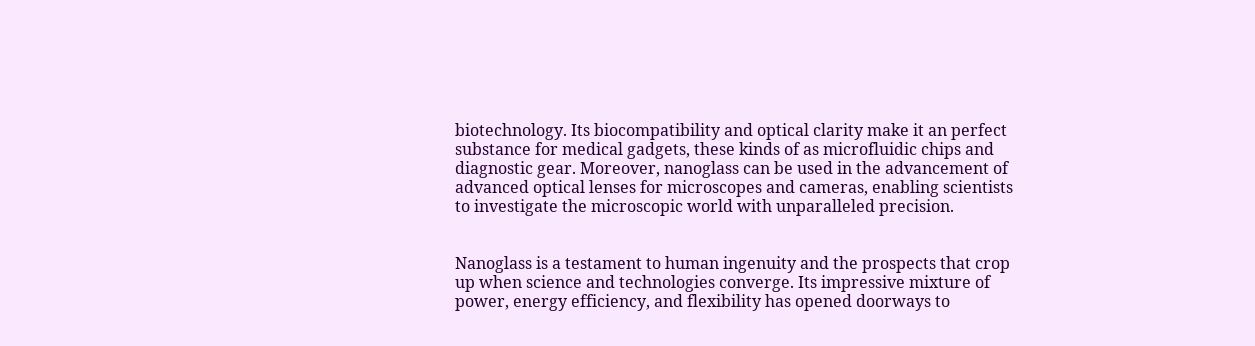biotechnology. Its biocompatibility and optical clarity make it an perfect substance for medical gadgets, these kinds of as microfluidic chips and diagnostic gear. Moreover, nanoglass can be used in the advancement of advanced optical lenses for microscopes and cameras, enabling scientists to investigate the microscopic world with unparalleled precision.


Nanoglass is a testament to human ingenuity and the prospects that crop up when science and technologies converge. Its impressive mixture of power, energy efficiency, and flexibility has opened doorways to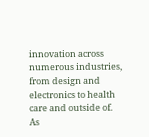innovation across numerous industries, from design and electronics to health care and outside of. As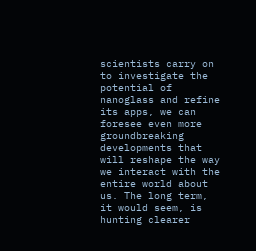scientists carry on to investigate the potential of nanoglass and refine its apps, we can foresee even more groundbreaking developments that will reshape the way we interact with the entire world about us. The long term, it would seem, is hunting clearer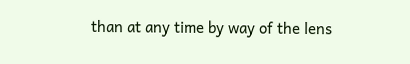than at any time by way of the lens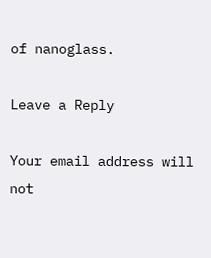of nanoglass.

Leave a Reply

Your email address will not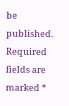be published. Required fields are marked *